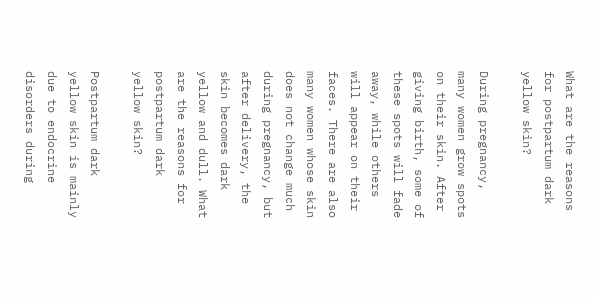What are the reasons for postpartum dark yellow skin?

During pregnancy, many women grow spots on their skin. After giving birth, some of these spots will fade away, while others will appear on their faces. There are also many women whose skin does not change much during pregnancy, but after delivery, the skin becomes dark yellow and dull. What are the reasons for postpartum dark yellow skin?

Postpartum dark yellow skin is mainly due to endocrine disorders during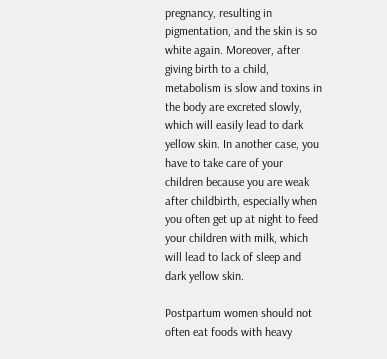pregnancy, resulting in pigmentation, and the skin is so white again. Moreover, after giving birth to a child, metabolism is slow and toxins in the body are excreted slowly, which will easily lead to dark yellow skin. In another case, you have to take care of your children because you are weak after childbirth, especially when you often get up at night to feed your children with milk, which will lead to lack of sleep and dark yellow skin.

Postpartum women should not often eat foods with heavy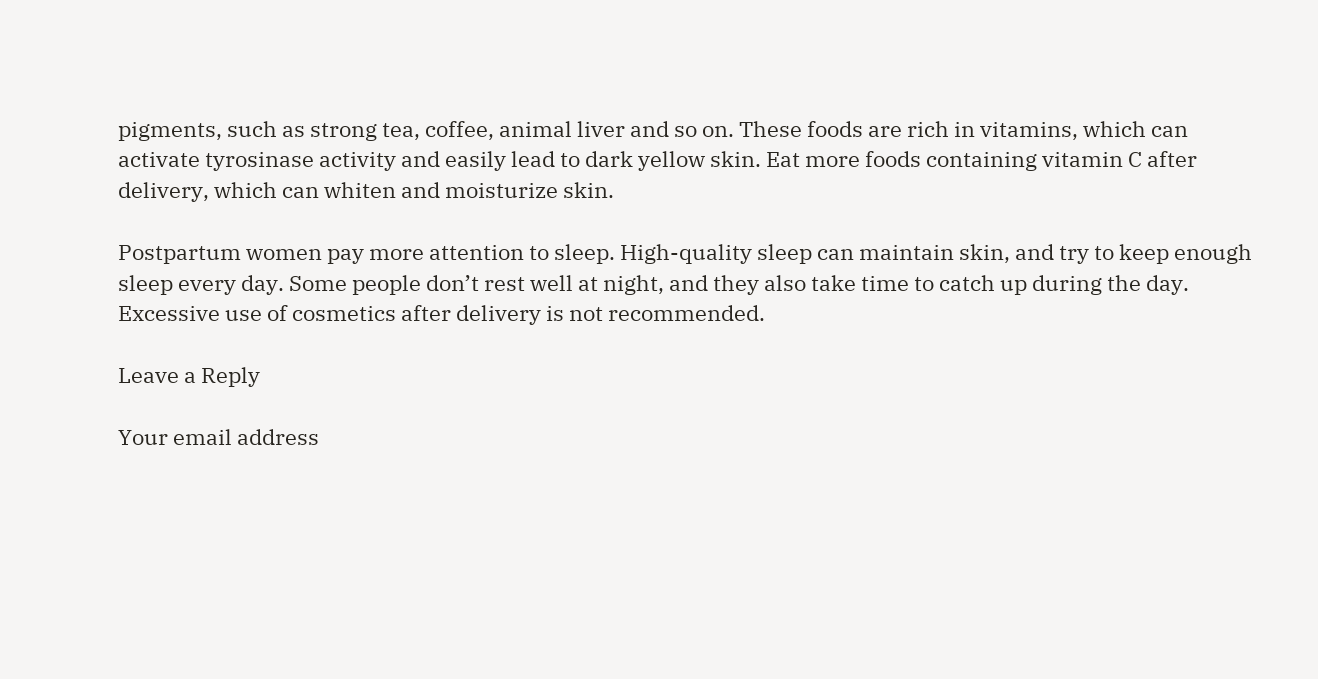pigments, such as strong tea, coffee, animal liver and so on. These foods are rich in vitamins, which can activate tyrosinase activity and easily lead to dark yellow skin. Eat more foods containing vitamin C after delivery, which can whiten and moisturize skin.

Postpartum women pay more attention to sleep. High-quality sleep can maintain skin, and try to keep enough sleep every day. Some people don’t rest well at night, and they also take time to catch up during the day. Excessive use of cosmetics after delivery is not recommended.

Leave a Reply

Your email address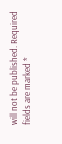will not be published. Required fields are marked *